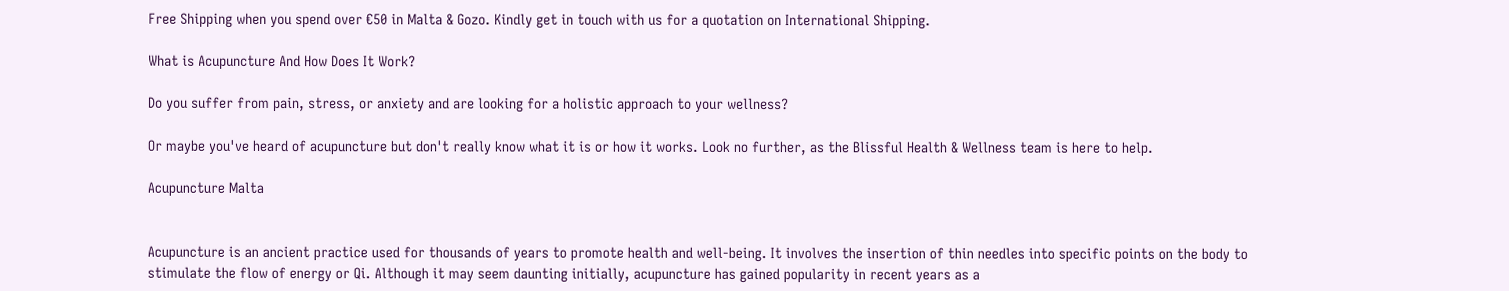Free Shipping when you spend over €50 in Malta & Gozo. Kindly get in touch with us for a quotation on International Shipping.

What is Acupuncture And How Does It Work?

Do you suffer from pain, stress, or anxiety and are looking for a holistic approach to your wellness?

Or maybe you've heard of acupuncture but don't really know what it is or how it works. Look no further, as the Blissful Health & Wellness team is here to help.

Acupuncture Malta


Acupuncture is an ancient practice used for thousands of years to promote health and well-being. It involves the insertion of thin needles into specific points on the body to stimulate the flow of energy or Qi. Although it may seem daunting initially, acupuncture has gained popularity in recent years as a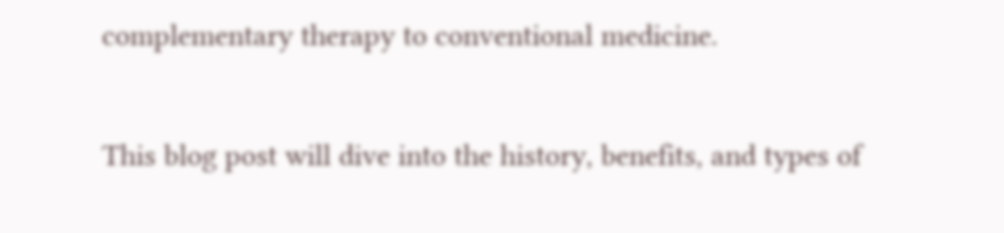complementary therapy to conventional medicine.

This blog post will dive into the history, benefits, and types of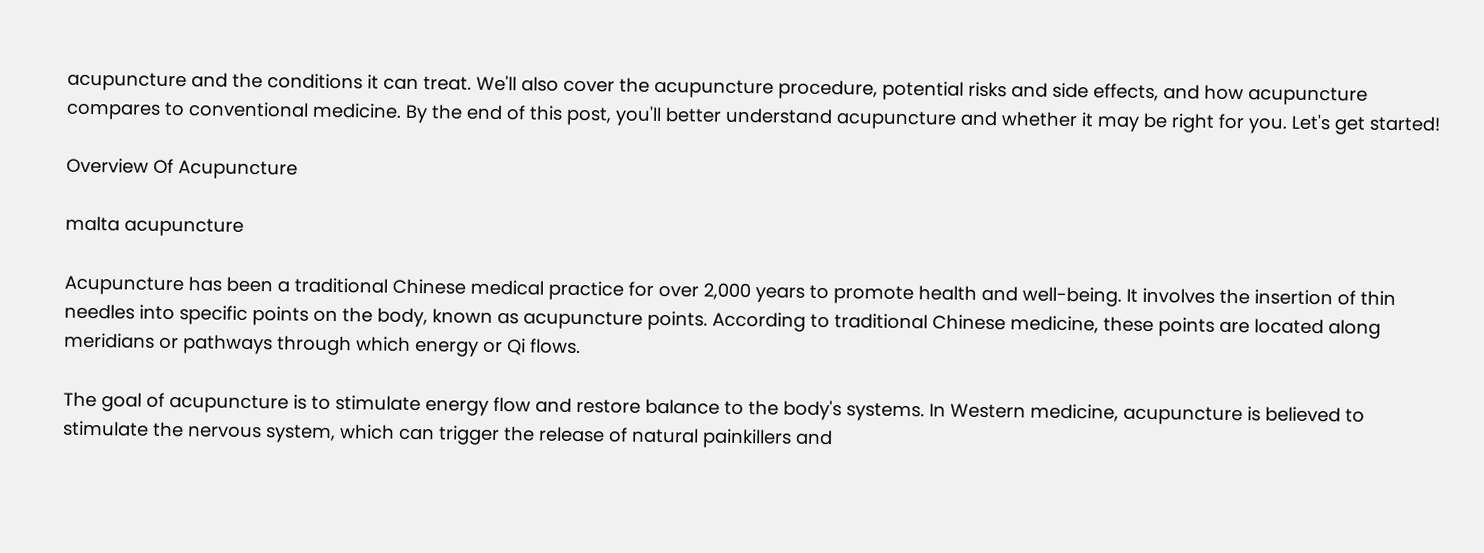acupuncture and the conditions it can treat. We'll also cover the acupuncture procedure, potential risks and side effects, and how acupuncture compares to conventional medicine. By the end of this post, you'll better understand acupuncture and whether it may be right for you. Let's get started!

Overview Of Acupuncture

malta acupuncture

Acupuncture has been a traditional Chinese medical practice for over 2,000 years to promote health and well-being. It involves the insertion of thin needles into specific points on the body, known as acupuncture points. According to traditional Chinese medicine, these points are located along meridians or pathways through which energy or Qi flows.

The goal of acupuncture is to stimulate energy flow and restore balance to the body's systems. In Western medicine, acupuncture is believed to stimulate the nervous system, which can trigger the release of natural painkillers and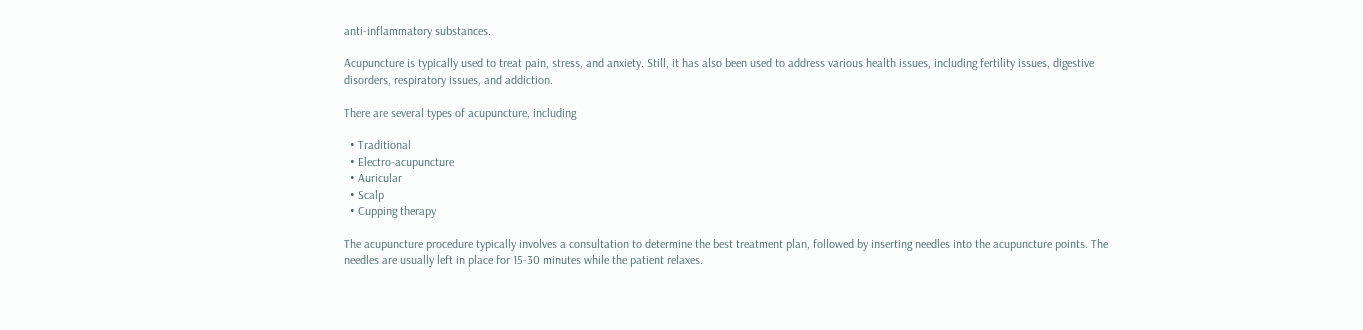anti-inflammatory substances.

Acupuncture is typically used to treat pain, stress, and anxiety. Still, it has also been used to address various health issues, including fertility issues, digestive disorders, respiratory issues, and addiction.

There are several types of acupuncture, including

  • Traditional
  • Electro-acupuncture
  • Auricular
  • Scalp
  • Cupping therapy

The acupuncture procedure typically involves a consultation to determine the best treatment plan, followed by inserting needles into the acupuncture points. The needles are usually left in place for 15-30 minutes while the patient relaxes.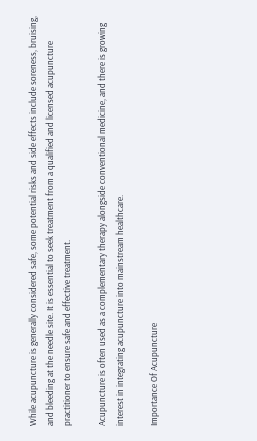While acupuncture is generally considered safe, some potential risks and side effects include soreness, bruising, and bleeding at the needle site. It is essential to seek treatment from a qualified and licensed acupuncture practitioner to ensure safe and effective treatment.

Acupuncture is often used as a complementary therapy alongside conventional medicine, and there is growing interest in integrating acupuncture into mainstream healthcare.

Importance Of Acupuncture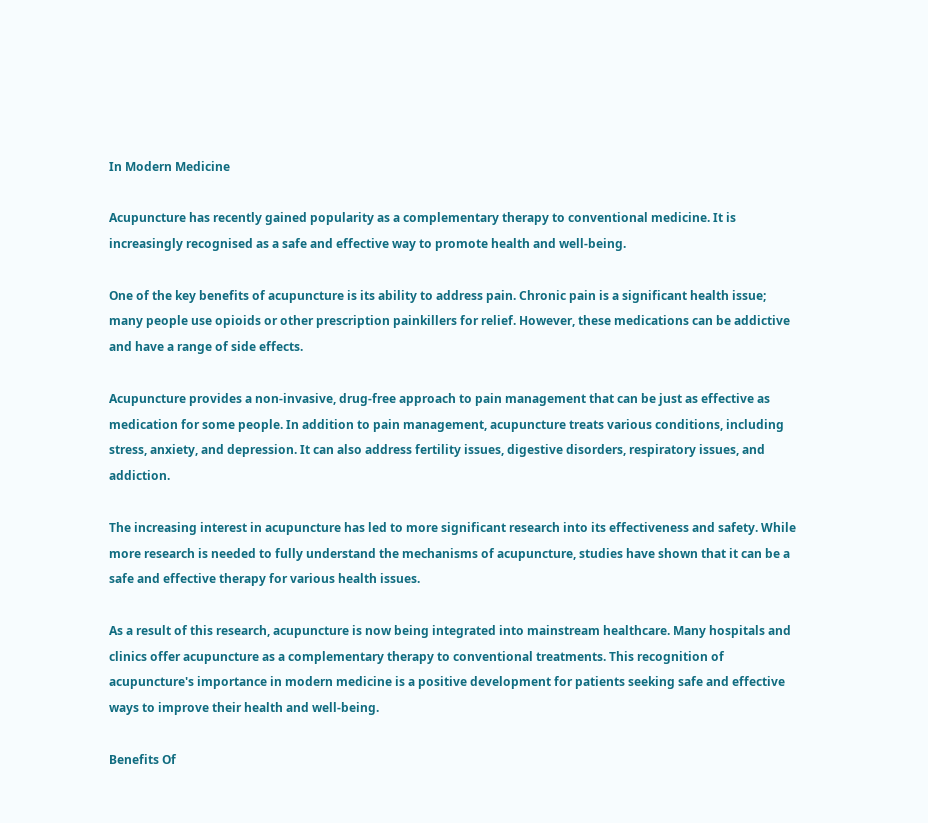In Modern Medicine

Acupuncture has recently gained popularity as a complementary therapy to conventional medicine. It is increasingly recognised as a safe and effective way to promote health and well-being.

One of the key benefits of acupuncture is its ability to address pain. Chronic pain is a significant health issue; many people use opioids or other prescription painkillers for relief. However, these medications can be addictive and have a range of side effects.

Acupuncture provides a non-invasive, drug-free approach to pain management that can be just as effective as medication for some people. In addition to pain management, acupuncture treats various conditions, including stress, anxiety, and depression. It can also address fertility issues, digestive disorders, respiratory issues, and addiction.

The increasing interest in acupuncture has led to more significant research into its effectiveness and safety. While more research is needed to fully understand the mechanisms of acupuncture, studies have shown that it can be a safe and effective therapy for various health issues.

As a result of this research, acupuncture is now being integrated into mainstream healthcare. Many hospitals and clinics offer acupuncture as a complementary therapy to conventional treatments. This recognition of acupuncture's importance in modern medicine is a positive development for patients seeking safe and effective ways to improve their health and well-being.

Benefits Of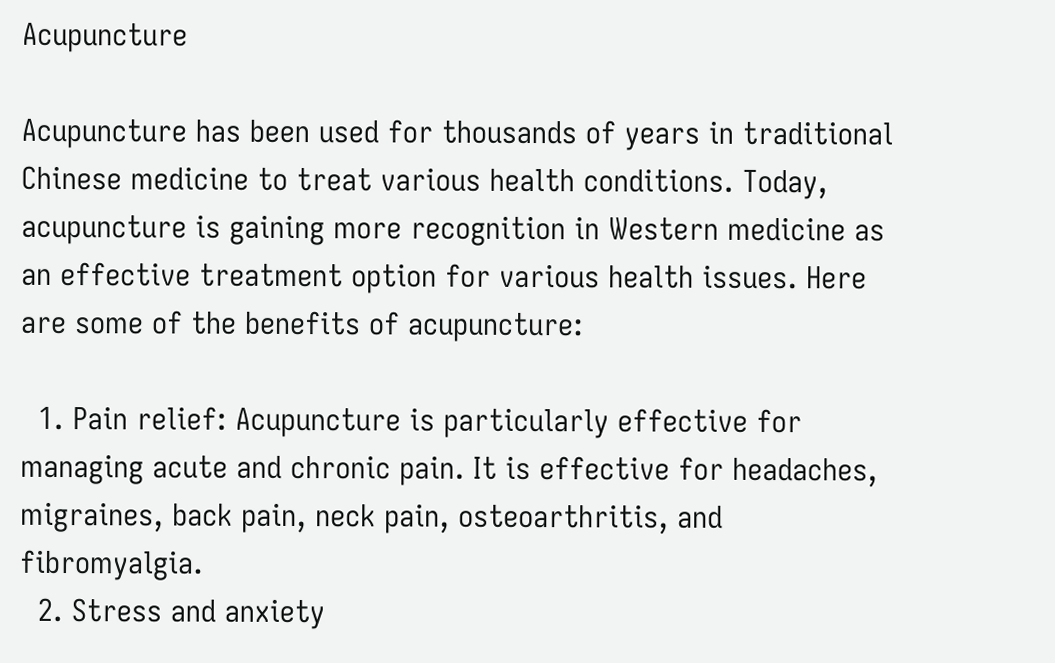Acupuncture

Acupuncture has been used for thousands of years in traditional Chinese medicine to treat various health conditions. Today, acupuncture is gaining more recognition in Western medicine as an effective treatment option for various health issues. Here are some of the benefits of acupuncture:

  1. Pain relief: Acupuncture is particularly effective for managing acute and chronic pain. It is effective for headaches, migraines, back pain, neck pain, osteoarthritis, and fibromyalgia.
  2. Stress and anxiety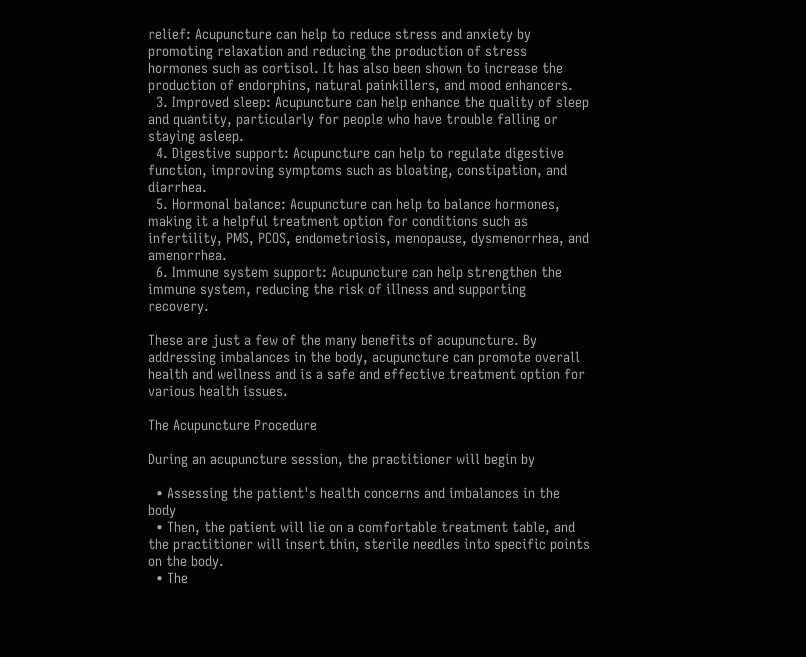relief: Acupuncture can help to reduce stress and anxiety by promoting relaxation and reducing the production of stress hormones such as cortisol. It has also been shown to increase the production of endorphins, natural painkillers, and mood enhancers.
  3. Improved sleep: Acupuncture can help enhance the quality of sleep and quantity, particularly for people who have trouble falling or staying asleep.
  4. Digestive support: Acupuncture can help to regulate digestive function, improving symptoms such as bloating, constipation, and diarrhea.
  5. Hormonal balance: Acupuncture can help to balance hormones, making it a helpful treatment option for conditions such as infertility, PMS, PCOS, endometriosis, menopause, dysmenorrhea, and amenorrhea.
  6. Immune system support: Acupuncture can help strengthen the immune system, reducing the risk of illness and supporting recovery.

These are just a few of the many benefits of acupuncture. By addressing imbalances in the body, acupuncture can promote overall health and wellness and is a safe and effective treatment option for various health issues.

The Acupuncture Procedure

During an acupuncture session, the practitioner will begin by

  • Assessing the patient's health concerns and imbalances in the body
  • Then, the patient will lie on a comfortable treatment table, and the practitioner will insert thin, sterile needles into specific points on the body.
  • The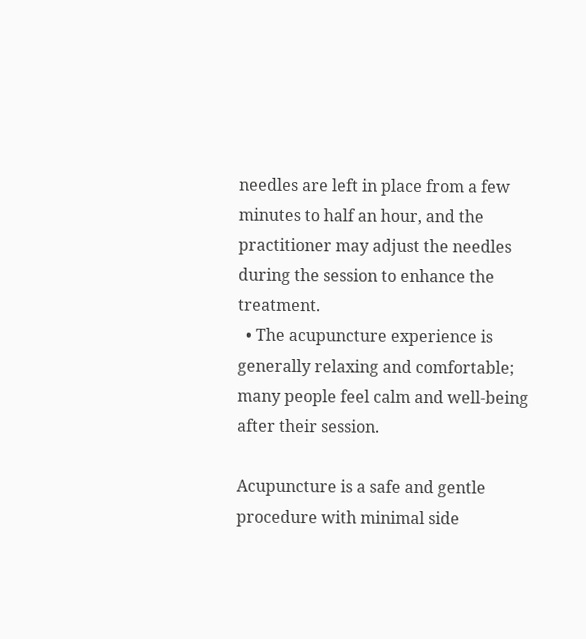needles are left in place from a few minutes to half an hour, and the practitioner may adjust the needles during the session to enhance the treatment.
  • The acupuncture experience is generally relaxing and comfortable; many people feel calm and well-being after their session.

Acupuncture is a safe and gentle procedure with minimal side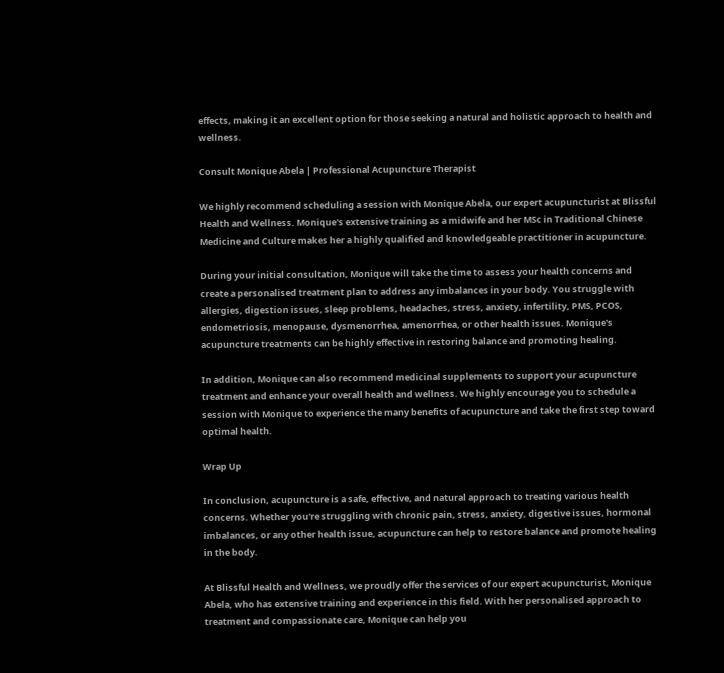effects, making it an excellent option for those seeking a natural and holistic approach to health and wellness.

Consult Monique Abela | Professional Acupuncture Therapist

We highly recommend scheduling a session with Monique Abela, our expert acupuncturist at Blissful Health and Wellness. Monique's extensive training as a midwife and her MSc in Traditional Chinese Medicine and Culture makes her a highly qualified and knowledgeable practitioner in acupuncture.

During your initial consultation, Monique will take the time to assess your health concerns and create a personalised treatment plan to address any imbalances in your body. You struggle with allergies, digestion issues, sleep problems, headaches, stress, anxiety, infertility, PMS, PCOS, endometriosis, menopause, dysmenorrhea, amenorrhea, or other health issues. Monique's acupuncture treatments can be highly effective in restoring balance and promoting healing.

In addition, Monique can also recommend medicinal supplements to support your acupuncture treatment and enhance your overall health and wellness. We highly encourage you to schedule a session with Monique to experience the many benefits of acupuncture and take the first step toward optimal health.

Wrap Up

In conclusion, acupuncture is a safe, effective, and natural approach to treating various health concerns. Whether you're struggling with chronic pain, stress, anxiety, digestive issues, hormonal imbalances, or any other health issue, acupuncture can help to restore balance and promote healing in the body.

At Blissful Health and Wellness, we proudly offer the services of our expert acupuncturist, Monique Abela, who has extensive training and experience in this field. With her personalised approach to treatment and compassionate care, Monique can help you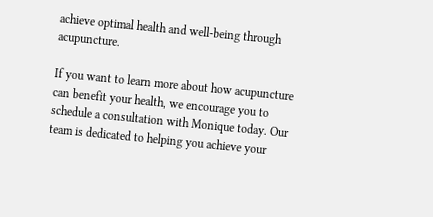achieve optimal health and well-being through acupuncture.

If you want to learn more about how acupuncture can benefit your health, we encourage you to schedule a consultation with Monique today. Our team is dedicated to helping you achieve your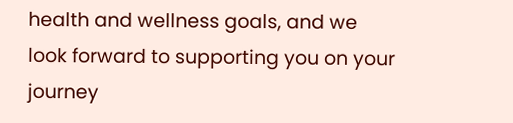health and wellness goals, and we look forward to supporting you on your journey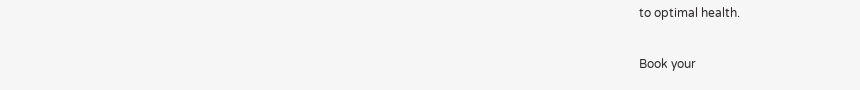to optimal health.

Book your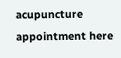acupuncture appointment here